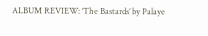ALBUM REVIEW: ‘The Bastards’ by Palaye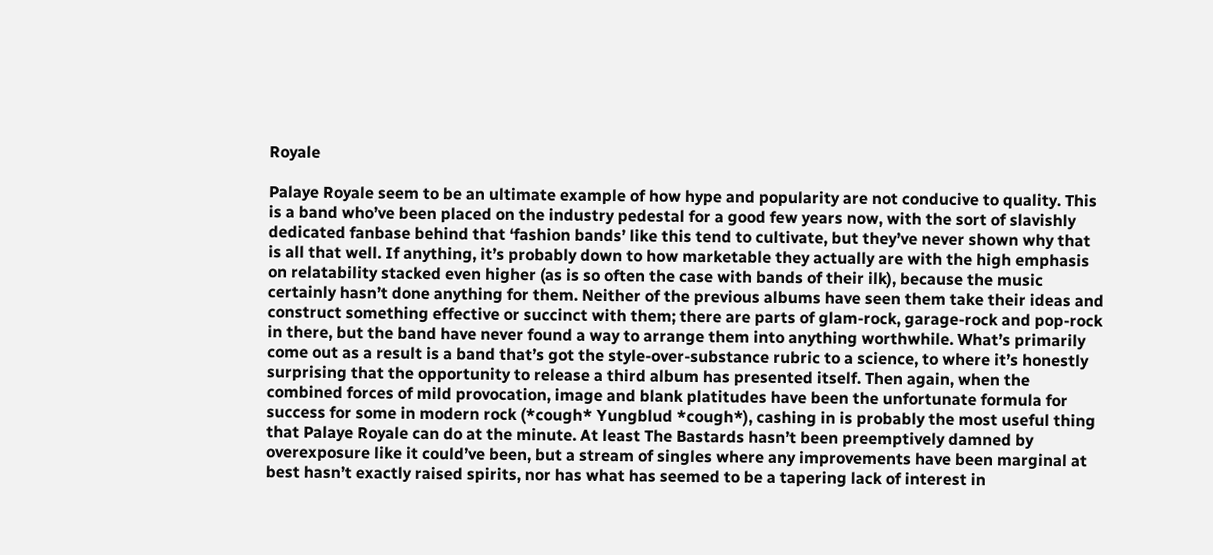Royale

Palaye Royale seem to be an ultimate example of how hype and popularity are not conducive to quality. This is a band who’ve been placed on the industry pedestal for a good few years now, with the sort of slavishly dedicated fanbase behind that ‘fashion bands’ like this tend to cultivate, but they’ve never shown why that is all that well. If anything, it’s probably down to how marketable they actually are with the high emphasis on relatability stacked even higher (as is so often the case with bands of their ilk), because the music certainly hasn’t done anything for them. Neither of the previous albums have seen them take their ideas and construct something effective or succinct with them; there are parts of glam-rock, garage-rock and pop-rock in there, but the band have never found a way to arrange them into anything worthwhile. What’s primarily come out as a result is a band that’s got the style-over-substance rubric to a science, to where it’s honestly surprising that the opportunity to release a third album has presented itself. Then again, when the combined forces of mild provocation, image and blank platitudes have been the unfortunate formula for success for some in modern rock (*cough* Yungblud *cough*), cashing in is probably the most useful thing that Palaye Royale can do at the minute. At least The Bastards hasn’t been preemptively damned by overexposure like it could’ve been, but a stream of singles where any improvements have been marginal at best hasn’t exactly raised spirits, nor has what has seemed to be a tapering lack of interest in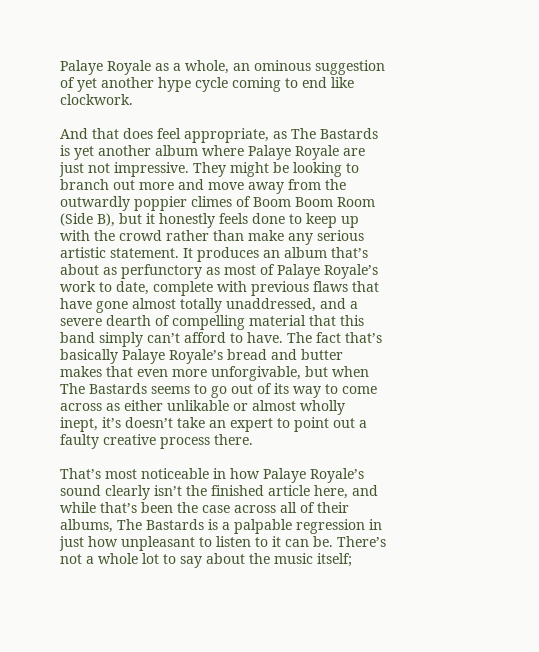Palaye Royale as a whole, an ominous suggestion of yet another hype cycle coming to end like clockwork.

And that does feel appropriate, as The Bastards is yet another album where Palaye Royale are just not impressive. They might be looking to branch out more and move away from the outwardly poppier climes of Boom Boom Room (Side B), but it honestly feels done to keep up with the crowd rather than make any serious artistic statement. It produces an album that’s about as perfunctory as most of Palaye Royale’s work to date, complete with previous flaws that have gone almost totally unaddressed, and a severe dearth of compelling material that this band simply can’t afford to have. The fact that’s basically Palaye Royale’s bread and butter makes that even more unforgivable, but when The Bastards seems to go out of its way to come across as either unlikable or almost wholly inept, it’s doesn’t take an expert to point out a faulty creative process there.

That’s most noticeable in how Palaye Royale’s sound clearly isn’t the finished article here, and while that’s been the case across all of their albums, The Bastards is a palpable regression in just how unpleasant to listen to it can be. There’s not a whole lot to say about the music itself;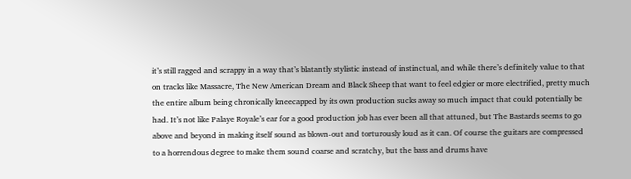it’s still ragged and scrappy in a way that’s blatantly stylistic instead of instinctual, and while there’s definitely value to that on tracks like Massacre, The New American Dream and Black Sheep that want to feel edgier or more electrified, pretty much the entire album being chronically kneecapped by its own production sucks away so much impact that could potentially be had. It’s not like Palaye Royale’s ear for a good production job has ever been all that attuned, but The Bastards seems to go above and beyond in making itself sound as blown-out and torturously loud as it can. Of course the guitars are compressed to a horrendous degree to make them sound coarse and scratchy, but the bass and drums have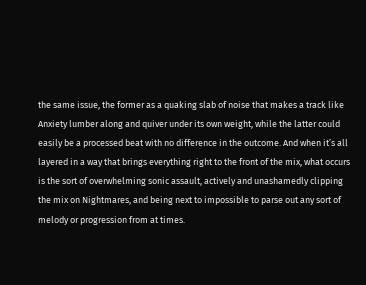the same issue, the former as a quaking slab of noise that makes a track like Anxiety lumber along and quiver under its own weight, while the latter could easily be a processed beat with no difference in the outcome. And when it’s all layered in a way that brings everything right to the front of the mix, what occurs is the sort of overwhelming sonic assault, actively and unashamedly clipping the mix on Nightmares, and being next to impossible to parse out any sort of melody or progression from at times.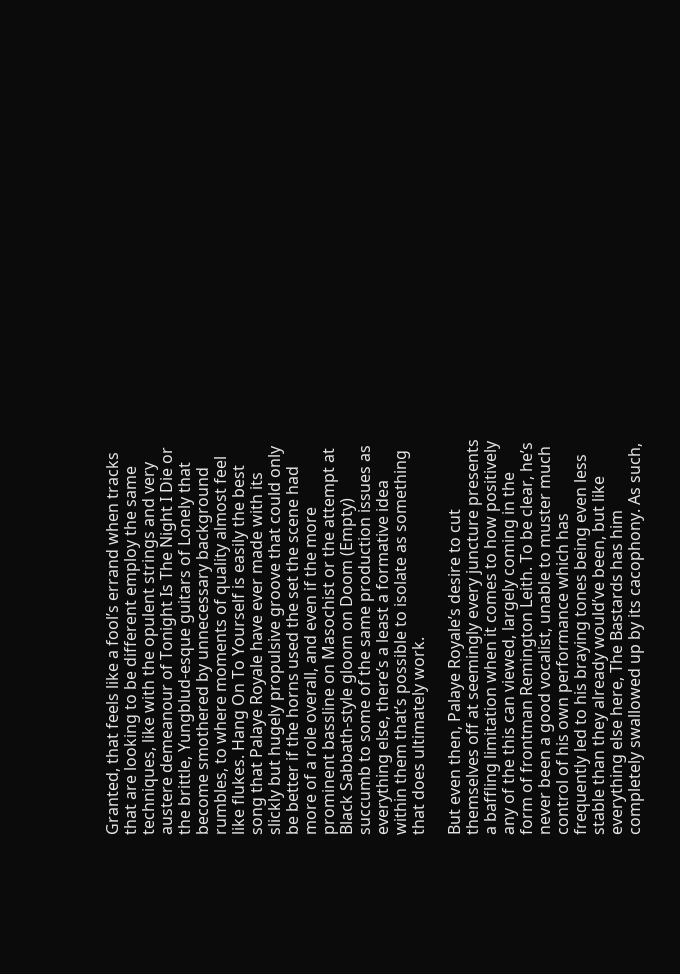Granted, that feels like a fool’s errand when tracks that are looking to be different employ the same techniques, like with the opulent strings and very austere demeanour of Tonight Is The Night I Die or the brittle, Yungblud-esque guitars of Lonely that become smothered by unnecessary background rumbles, to where moments of quality almost feel like flukes. Hang On To Yourself is easily the best song that Palaye Royale have ever made with its slickly but hugely propulsive groove that could only be better if the horns used the set the scene had more of a role overall, and even if the more prominent bassline on Masochist or the attempt at Black Sabbath-style gloom on Doom (Empty) succumb to some of the same production issues as everything else, there’s a least a formative idea within them that’s possible to isolate as something that does ultimately work.

But even then, Palaye Royale’s desire to cut themselves off at seemingly every juncture presents a baffling limitation when it comes to how positively any of the this can viewed, largely coming in the form of frontman Remington Leith. To be clear, he’s never been a good vocalist, unable to muster much control of his own performance which has frequently led to his braying tones being even less stable than they already would’ve been, but like everything else here, The Bastards has him completely swallowed up by its cacophony. As such,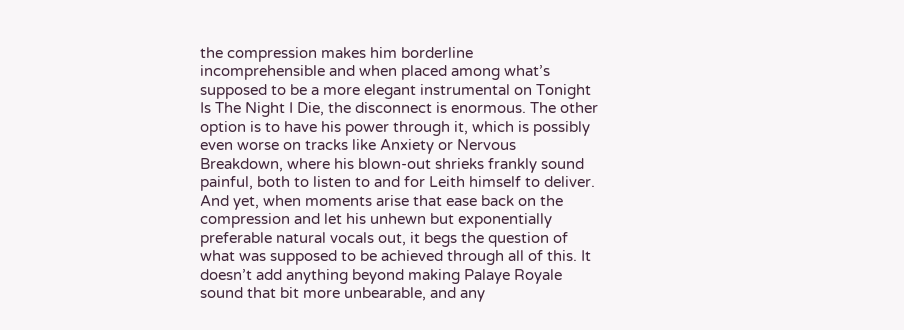the compression makes him borderline incomprehensible and when placed among what’s supposed to be a more elegant instrumental on Tonight Is The Night I Die, the disconnect is enormous. The other option is to have his power through it, which is possibly even worse on tracks like Anxiety or Nervous Breakdown, where his blown-out shrieks frankly sound painful, both to listen to and for Leith himself to deliver. And yet, when moments arise that ease back on the compression and let his unhewn but exponentially preferable natural vocals out, it begs the question of what was supposed to be achieved through all of this. It doesn’t add anything beyond making Palaye Royale sound that bit more unbearable, and any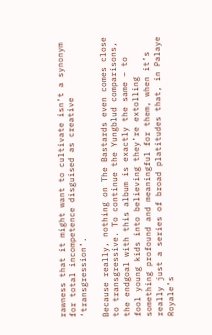rawness that it might want to cultivate isn’t a synonym for total incompetence disguised as creative ‘transgression’.

Because really, nothing on The Bastards even comes close to transgressive. To continue the Yungblud comparisons, the endgoal with this album is exactly the same – to fool young kids into believing they’re extolling something profound and meaningful for them, when it’s really just a series of broad platitudes that, in Palaye Royale’s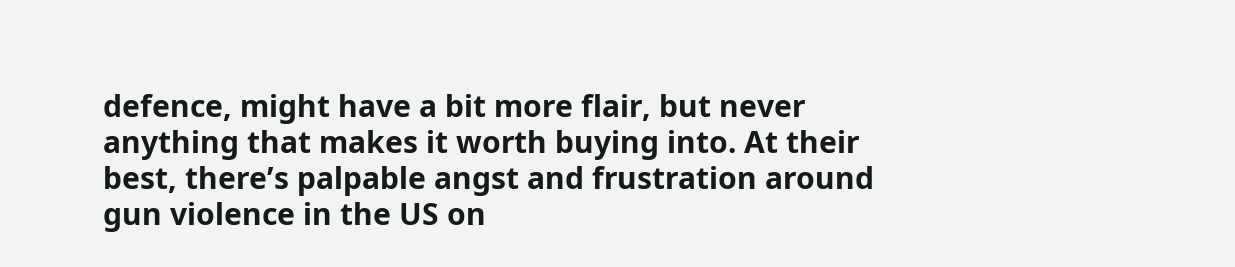defence, might have a bit more flair, but never anything that makes it worth buying into. At their best, there’s palpable angst and frustration around gun violence in the US on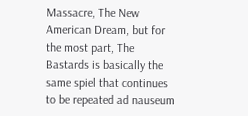Massacre, The New American Dream, but for the most part, The Bastards is basically the same spiel that continues to be repeated ad nauseum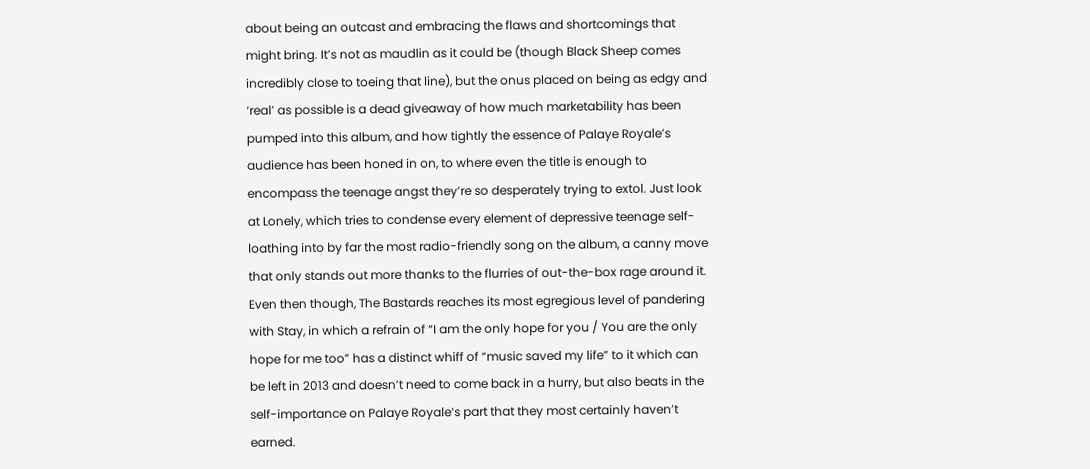about being an outcast and embracing the flaws and shortcomings that might bring. It’s not as maudlin as it could be (though Black Sheep comes incredibly close to toeing that line), but the onus placed on being as edgy and ‘real’ as possible is a dead giveaway of how much marketability has been pumped into this album, and how tightly the essence of Palaye Royale’s audience has been honed in on, to where even the title is enough to encompass the teenage angst they’re so desperately trying to extol. Just look at Lonely, which tries to condense every element of depressive teenage self-loathing into by far the most radio-friendly song on the album, a canny move that only stands out more thanks to the flurries of out-the-box rage around it. Even then though, The Bastards reaches its most egregious level of pandering with Stay, in which a refrain of “I am the only hope for you / You are the only hope for me too” has a distinct whiff of “music saved my life” to it which can be left in 2013 and doesn’t need to come back in a hurry, but also beats in the self-importance on Palaye Royale’s part that they most certainly haven’t earned.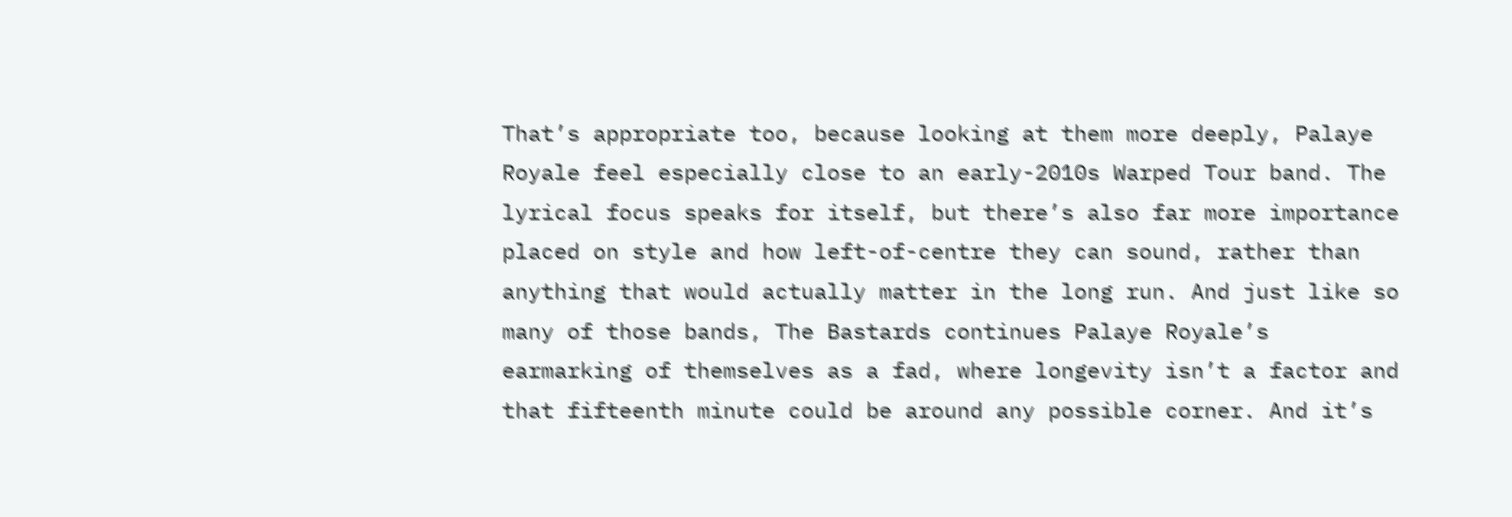That’s appropriate too, because looking at them more deeply, Palaye Royale feel especially close to an early-2010s Warped Tour band. The lyrical focus speaks for itself, but there’s also far more importance placed on style and how left-of-centre they can sound, rather than anything that would actually matter in the long run. And just like so many of those bands, The Bastards continues Palaye Royale’s earmarking of themselves as a fad, where longevity isn’t a factor and that fifteenth minute could be around any possible corner. And it’s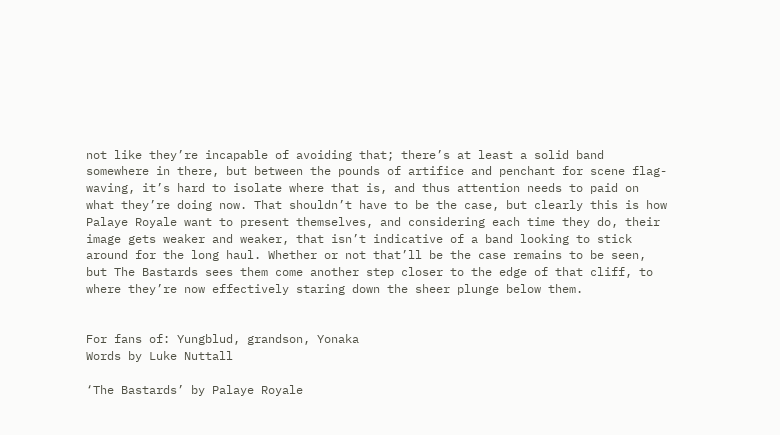not like they’re incapable of avoiding that; there’s at least a solid band somewhere in there, but between the pounds of artifice and penchant for scene flag-waving, it’s hard to isolate where that is, and thus attention needs to paid on what they’re doing now. That shouldn’t have to be the case, but clearly this is how Palaye Royale want to present themselves, and considering each time they do, their image gets weaker and weaker, that isn’t indicative of a band looking to stick around for the long haul. Whether or not that’ll be the case remains to be seen, but The Bastards sees them come another step closer to the edge of that cliff, to where they’re now effectively staring down the sheer plunge below them.


For fans of: Yungblud, grandson, Yonaka
Words by Luke Nuttall

‘The Bastards’ by Palaye Royale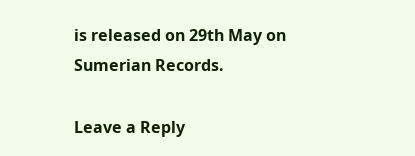is released on 29th May on Sumerian Records.

Leave a Reply